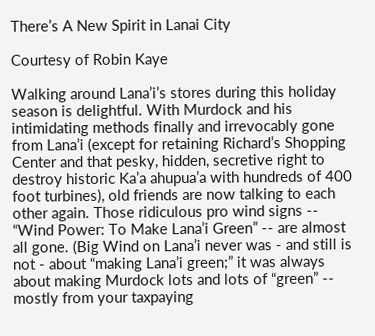There’s A New Spirit in Lanai City

Courtesy of Robin Kaye

Walking around Lana’i’s stores during this holiday season is delightful. With Murdock and his intimidating methods finally and irrevocably gone from Lana’i (except for retaining Richard’s Shopping Center and that pesky, hidden, secretive right to destroy historic Ka’a ahupua’a with hundreds of 400 foot turbines), old friends are now talking to each other again. Those ridiculous pro wind signs -- “Wind Power: To Make Lana’i Green” -- are almost all gone. (Big Wind on Lana’i never was - and still is not - about “making Lana’i green;” it was always about making Murdock lots and lots of “green” -- mostly from your taxpaying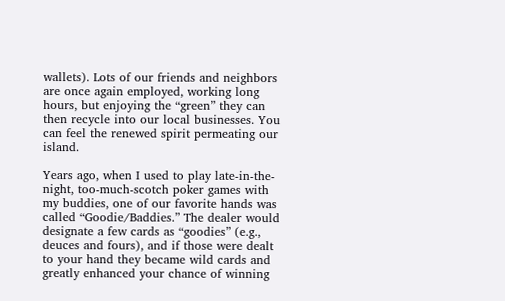wallets). Lots of our friends and neighbors are once again employed, working long hours, but enjoying the “green” they can then recycle into our local businesses. You can feel the renewed spirit permeating our island.

Years ago, when I used to play late-in-the-night, too-much-scotch poker games with my buddies, one of our favorite hands was called “Goodie/Baddies.” The dealer would designate a few cards as “goodies” (e.g., deuces and fours), and if those were dealt to your hand they became wild cards and greatly enhanced your chance of winning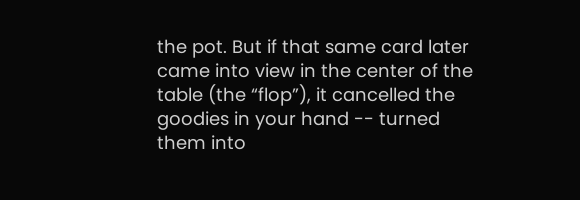the pot. But if that same card later came into view in the center of the table (the “flop”), it cancelled the goodies in your hand -- turned them into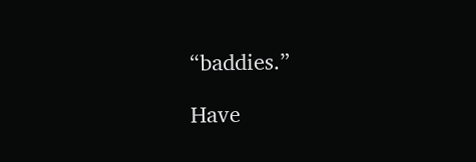“baddies.”

Have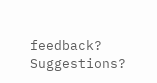feedback? Suggestions?